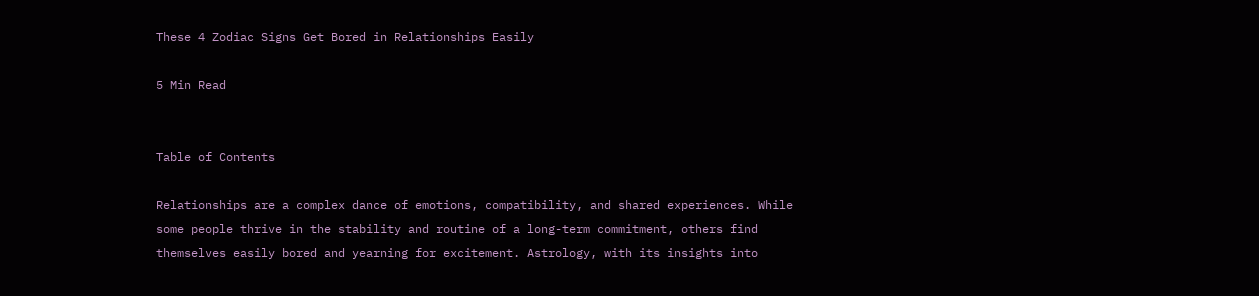These 4 Zodiac Signs Get Bored in Relationships Easily

5 Min Read


Table of Contents

Relationships are a complex dance of emotions, compatibility, and shared experiences. While some people thrive in the stability and routine of a long-term commitment, others find themselves easily bored and yearning for excitement. Astrology, with its insights into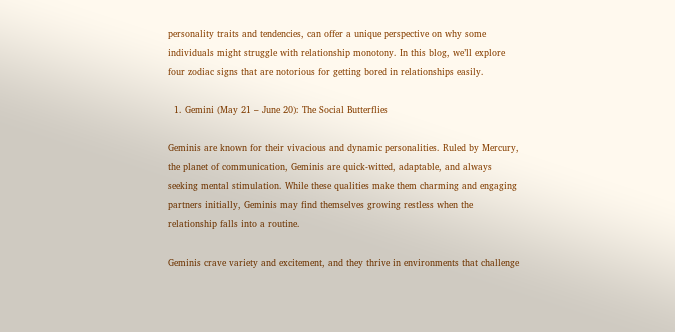personality traits and tendencies, can offer a unique perspective on why some individuals might struggle with relationship monotony. In this blog, we’ll explore four zodiac signs that are notorious for getting bored in relationships easily.

  1. Gemini (May 21 – June 20): The Social Butterflies

Geminis are known for their vivacious and dynamic personalities. Ruled by Mercury, the planet of communication, Geminis are quick-witted, adaptable, and always seeking mental stimulation. While these qualities make them charming and engaging partners initially, Geminis may find themselves growing restless when the relationship falls into a routine.

Geminis crave variety and excitement, and they thrive in environments that challenge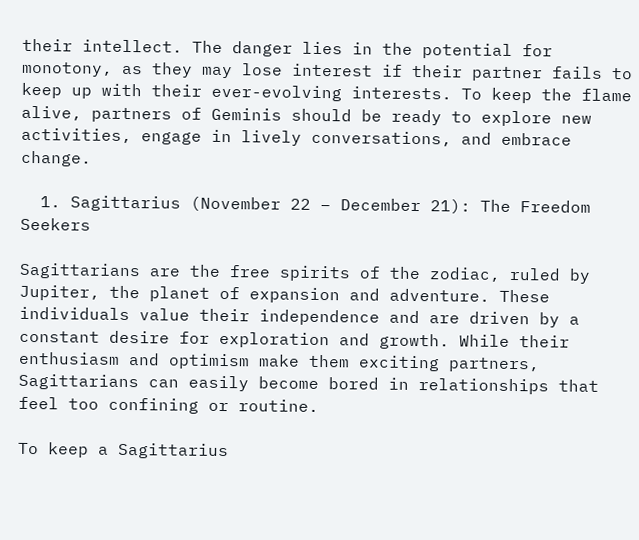their intellect. The danger lies in the potential for monotony, as they may lose interest if their partner fails to keep up with their ever-evolving interests. To keep the flame alive, partners of Geminis should be ready to explore new activities, engage in lively conversations, and embrace change.

  1. Sagittarius (November 22 – December 21): The Freedom Seekers

Sagittarians are the free spirits of the zodiac, ruled by Jupiter, the planet of expansion and adventure. These individuals value their independence and are driven by a constant desire for exploration and growth. While their enthusiasm and optimism make them exciting partners, Sagittarians can easily become bored in relationships that feel too confining or routine.

To keep a Sagittarius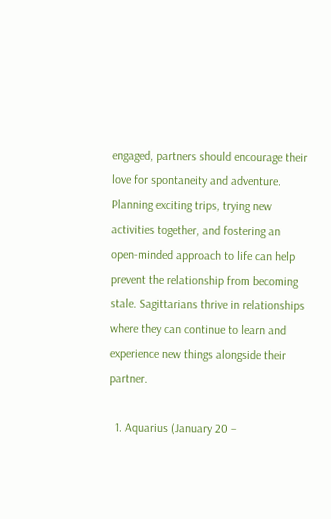engaged, partners should encourage their love for spontaneity and adventure. Planning exciting trips, trying new activities together, and fostering an open-minded approach to life can help prevent the relationship from becoming stale. Sagittarians thrive in relationships where they can continue to learn and experience new things alongside their partner.

  1. Aquarius (January 20 –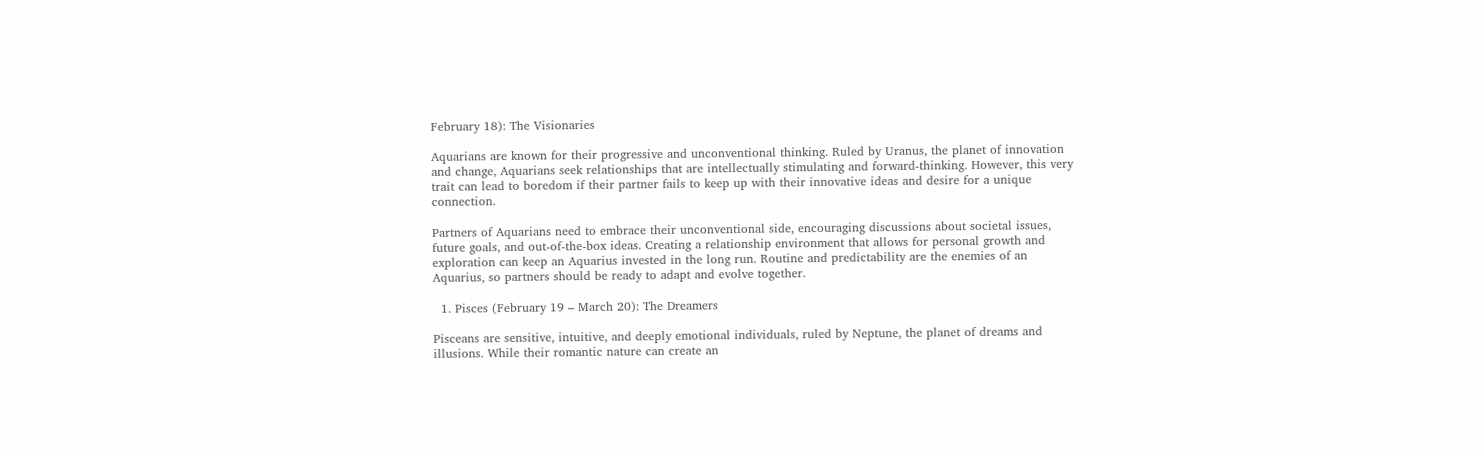February 18): The Visionaries

Aquarians are known for their progressive and unconventional thinking. Ruled by Uranus, the planet of innovation and change, Aquarians seek relationships that are intellectually stimulating and forward-thinking. However, this very trait can lead to boredom if their partner fails to keep up with their innovative ideas and desire for a unique connection.

Partners of Aquarians need to embrace their unconventional side, encouraging discussions about societal issues, future goals, and out-of-the-box ideas. Creating a relationship environment that allows for personal growth and exploration can keep an Aquarius invested in the long run. Routine and predictability are the enemies of an Aquarius, so partners should be ready to adapt and evolve together.

  1. Pisces (February 19 – March 20): The Dreamers

Pisceans are sensitive, intuitive, and deeply emotional individuals, ruled by Neptune, the planet of dreams and illusions. While their romantic nature can create an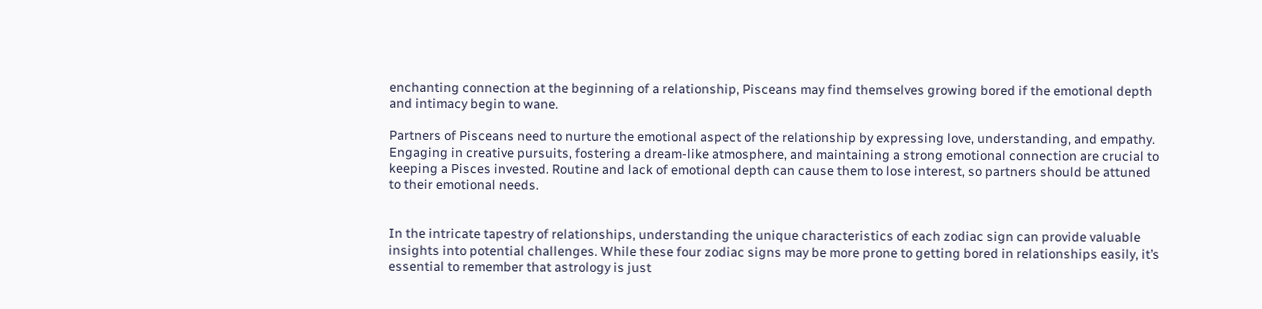enchanting connection at the beginning of a relationship, Pisceans may find themselves growing bored if the emotional depth and intimacy begin to wane.

Partners of Pisceans need to nurture the emotional aspect of the relationship by expressing love, understanding, and empathy. Engaging in creative pursuits, fostering a dream-like atmosphere, and maintaining a strong emotional connection are crucial to keeping a Pisces invested. Routine and lack of emotional depth can cause them to lose interest, so partners should be attuned to their emotional needs.


In the intricate tapestry of relationships, understanding the unique characteristics of each zodiac sign can provide valuable insights into potential challenges. While these four zodiac signs may be more prone to getting bored in relationships easily, it’s essential to remember that astrology is just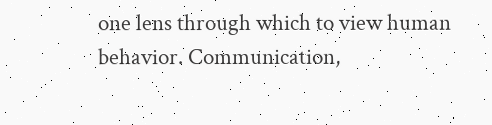one lens through which to view human behavior. Communication,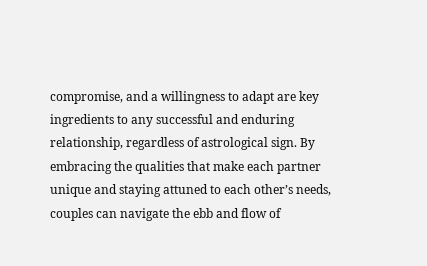compromise, and a willingness to adapt are key ingredients to any successful and enduring relationship, regardless of astrological sign. By embracing the qualities that make each partner unique and staying attuned to each other’s needs, couples can navigate the ebb and flow of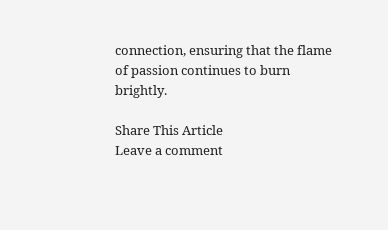connection, ensuring that the flame of passion continues to burn brightly.

Share This Article
Leave a comment